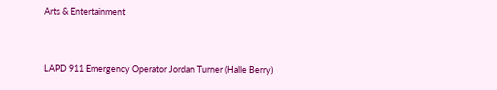Arts & Entertainment


LAPD 911 Emergency Operator Jordan Turner (Halle Berry)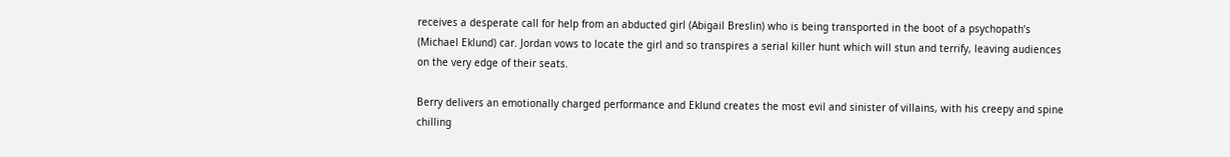receives a desperate call for help from an abducted girl (Abigail Breslin) who is being transported in the boot of a psychopath’s (Michael Eklund) car. Jordan vows to locate the girl and so transpires a serial killer hunt which will stun and terrify, leaving audiences on the very edge of their seats.

Berry delivers an emotionally charged performance and Eklund creates the most evil and sinister of villains, with his creepy and spine chilling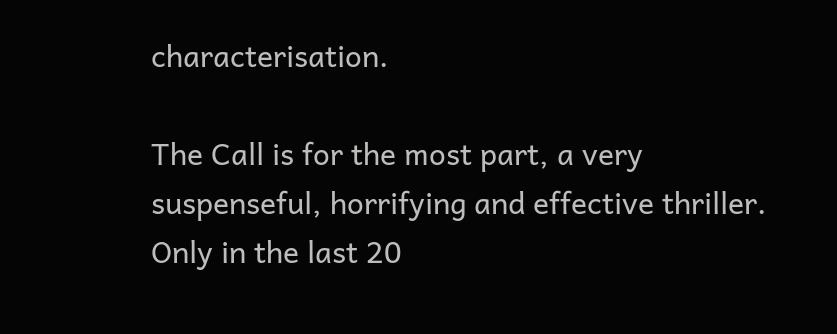characterisation.

The Call is for the most part, a very suspenseful, horrifying and effective thriller. Only in the last 20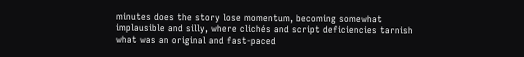minutes does the story lose momentum, becoming somewhat implausible and silly, where clichés and script deficiencies tarnish what was an original and fast-paced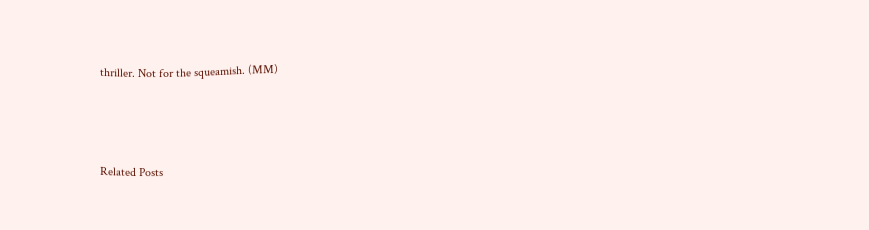thriller. Not for the squeamish. (MM)



Related Posts